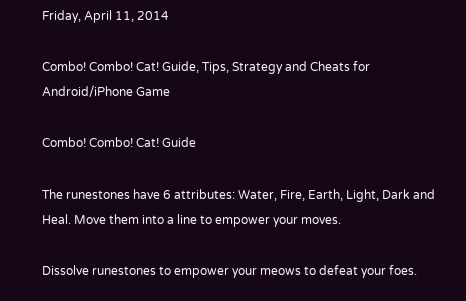Friday, April 11, 2014

Combo! Combo! Cat! Guide, Tips, Strategy and Cheats for Android/iPhone Game

Combo! Combo! Cat! Guide

The runestones have 6 attributes: Water, Fire, Earth, Light, Dark and Heal. Move them into a line to empower your moves.

Dissolve runestones to empower your meows to defeat your foes.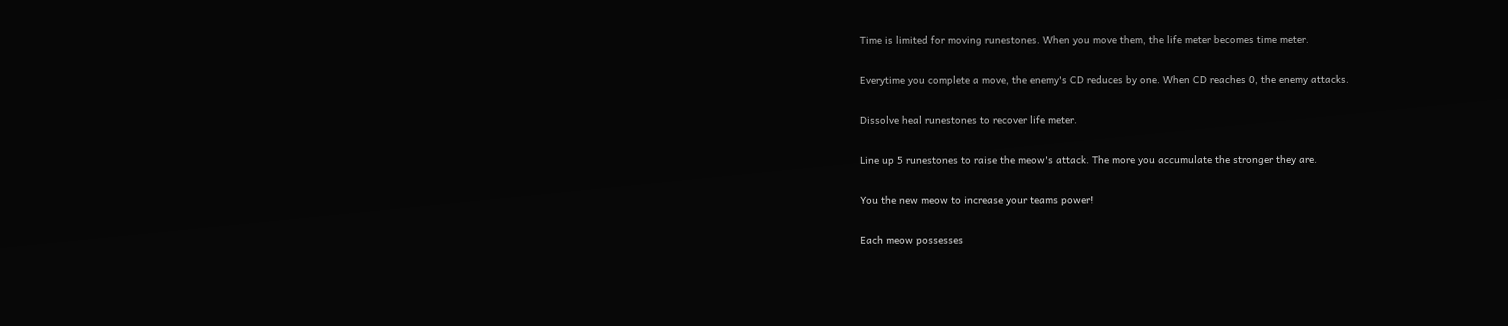Time is limited for moving runestones. When you move them, the life meter becomes time meter.

Everytime you complete a move, the enemy's CD reduces by one. When CD reaches 0, the enemy attacks.

Dissolve heal runestones to recover life meter.

Line up 5 runestones to raise the meow's attack. The more you accumulate the stronger they are.

You the new meow to increase your teams power!

Each meow possesses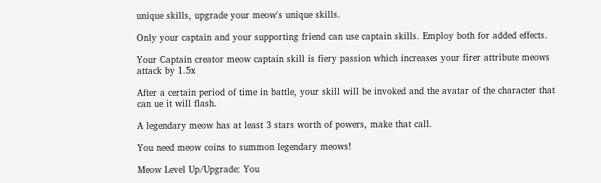unique skills, upgrade your meow's unique skills.

Only your captain and your supporting friend can use captain skills. Employ both for added effects.

Your Captain creator meow captain skill is fiery passion which increases your firer attribute meows attack by 1.5x

After a certain period of time in battle, your skill will be invoked and the avatar of the character that can ue it will flash.

A legendary meow has at least 3 stars worth of powers, make that call.

You need meow coins to summon legendary meows!

Meow Level Up/Upgrade: You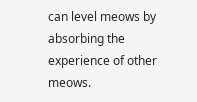can level meows by absorbing the experience of other meows.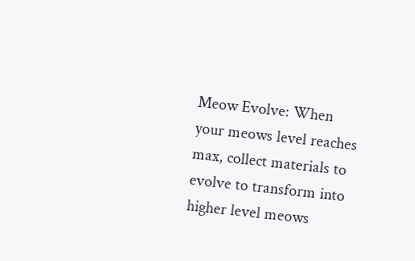Meow Evolve: When your meows level reaches max, collect materials to evolve to transform into higher level meows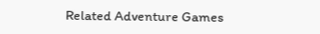Related Adventure Games